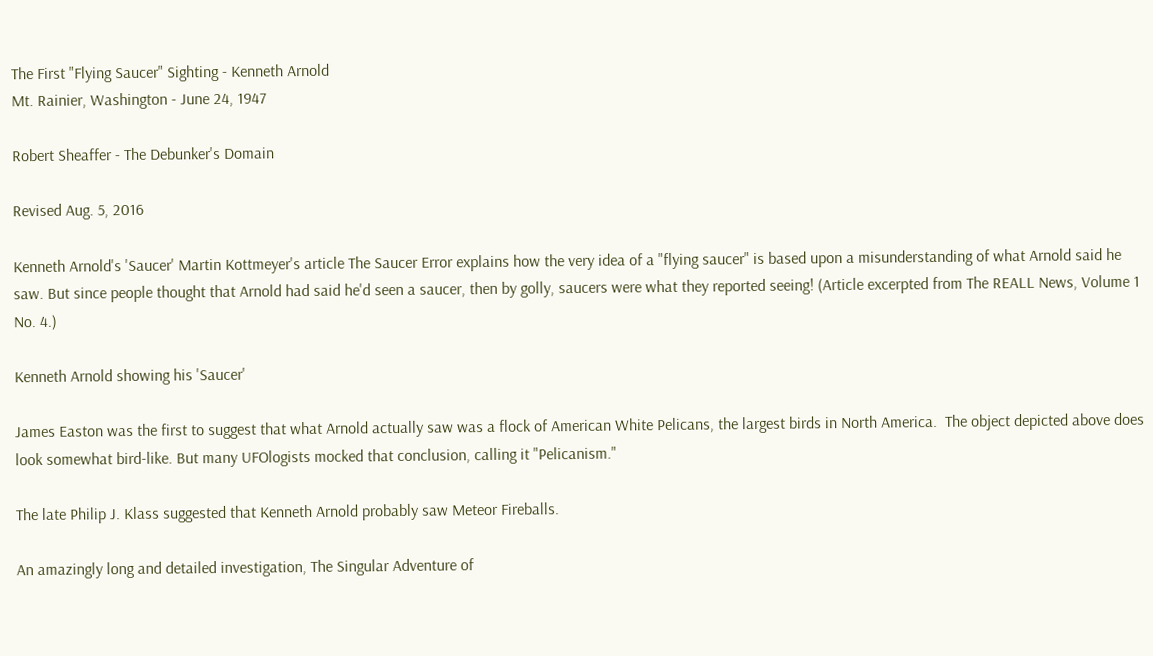The First "Flying Saucer" Sighting - Kenneth Arnold
Mt. Rainier, Washington - June 24, 1947

Robert Sheaffer - The Debunker's Domain

Revised Aug. 5, 2016

Kenneth Arnold's 'Saucer' Martin Kottmeyer's article The Saucer Error explains how the very idea of a "flying saucer" is based upon a misunderstanding of what Arnold said he saw. But since people thought that Arnold had said he'd seen a saucer, then by golly, saucers were what they reported seeing! (Article excerpted from The REALL News, Volume 1 No. 4.)

Kenneth Arnold showing his 'Saucer'

James Easton was the first to suggest that what Arnold actually saw was a flock of American White Pelicans, the largest birds in North America.  The object depicted above does look somewhat bird-like. But many UFOlogists mocked that conclusion, calling it "Pelicanism."

The late Philip J. Klass suggested that Kenneth Arnold probably saw Meteor Fireballs.

An amazingly long and detailed investigation, The Singular Adventure of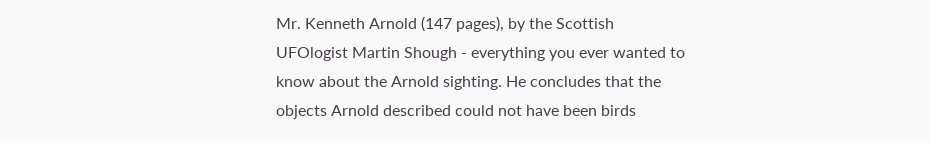Mr. Kenneth Arnold (147 pages), by the Scottish UFOlogist Martin Shough - everything you ever wanted to know about the Arnold sighting. He concludes that the objects Arnold described could not have been birds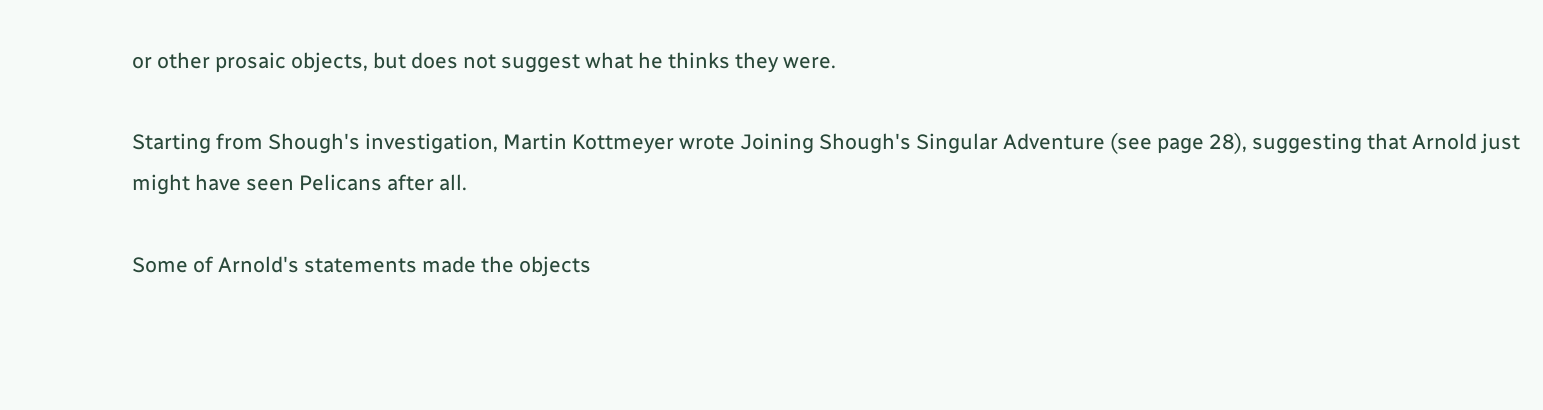or other prosaic objects, but does not suggest what he thinks they were.

Starting from Shough's investigation, Martin Kottmeyer wrote Joining Shough's Singular Adventure (see page 28), suggesting that Arnold just might have seen Pelicans after all.

Some of Arnold's statements made the objects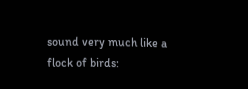sound very much like a flock of birds: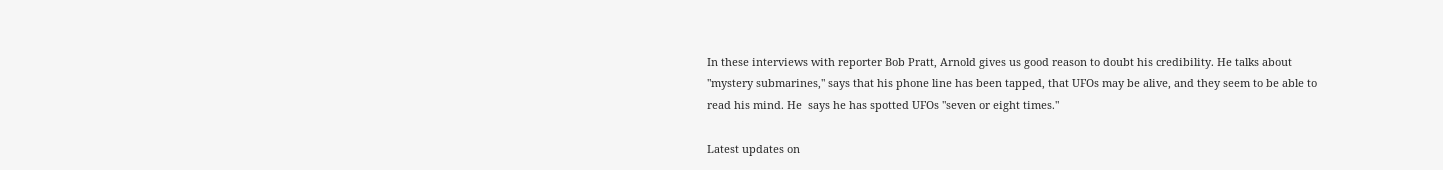In these interviews with reporter Bob Pratt, Arnold gives us good reason to doubt his credibility. He talks about "mystery submarines," says that his phone line has been tapped, that UFOs may be alive, and they seem to be able to read his mind. He  says he has spotted UFOs "seven or eight times."

Latest updates on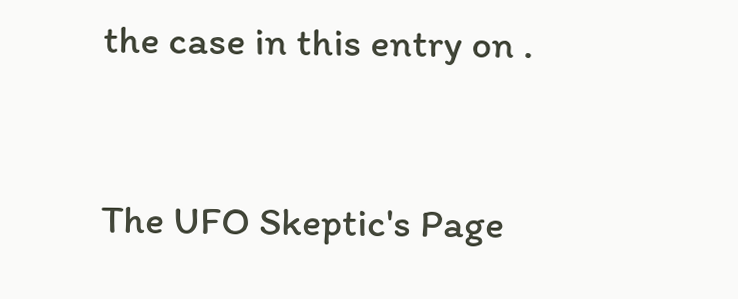the case in this entry on .


The UFO Skeptic's Page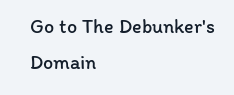Go to The Debunker's Domain